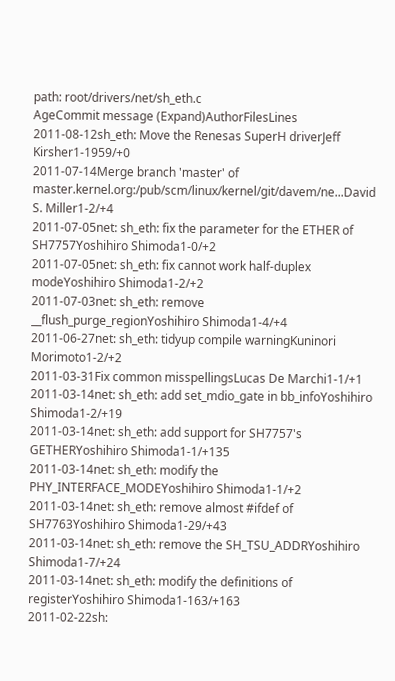path: root/drivers/net/sh_eth.c
AgeCommit message (Expand)AuthorFilesLines
2011-08-12sh_eth: Move the Renesas SuperH driverJeff Kirsher1-1959/+0
2011-07-14Merge branch 'master' of master.kernel.org:/pub/scm/linux/kernel/git/davem/ne...David S. Miller1-2/+4
2011-07-05net: sh_eth: fix the parameter for the ETHER of SH7757Yoshihiro Shimoda1-0/+2
2011-07-05net: sh_eth: fix cannot work half-duplex modeYoshihiro Shimoda1-2/+2
2011-07-03net: sh_eth: remove __flush_purge_regionYoshihiro Shimoda1-4/+4
2011-06-27net: sh_eth: tidyup compile warningKuninori Morimoto1-2/+2
2011-03-31Fix common misspellingsLucas De Marchi1-1/+1
2011-03-14net: sh_eth: add set_mdio_gate in bb_infoYoshihiro Shimoda1-2/+19
2011-03-14net: sh_eth: add support for SH7757's GETHERYoshihiro Shimoda1-1/+135
2011-03-14net: sh_eth: modify the PHY_INTERFACE_MODEYoshihiro Shimoda1-1/+2
2011-03-14net: sh_eth: remove almost #ifdef of SH7763Yoshihiro Shimoda1-29/+43
2011-03-14net: sh_eth: remove the SH_TSU_ADDRYoshihiro Shimoda1-7/+24
2011-03-14net: sh_eth: modify the definitions of registerYoshihiro Shimoda1-163/+163
2011-02-22sh: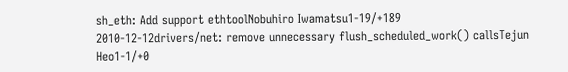sh_eth: Add support ethtoolNobuhiro Iwamatsu1-19/+189
2010-12-12drivers/net: remove unnecessary flush_scheduled_work() callsTejun Heo1-1/+0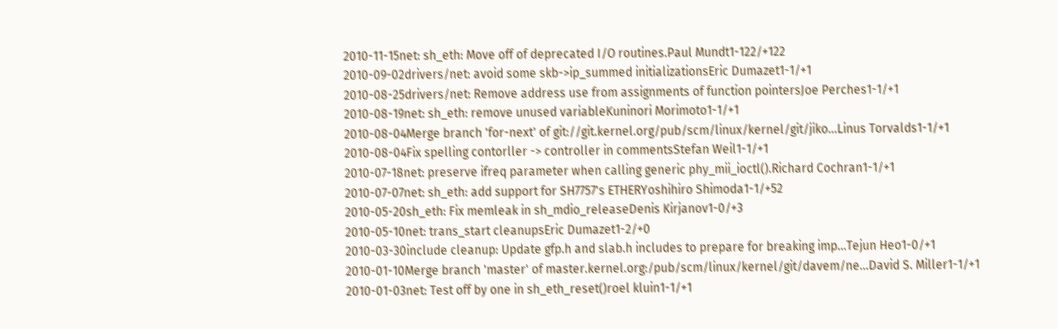2010-11-15net: sh_eth: Move off of deprecated I/O routines.Paul Mundt1-122/+122
2010-09-02drivers/net: avoid some skb->ip_summed initializationsEric Dumazet1-1/+1
2010-08-25drivers/net: Remove address use from assignments of function pointersJoe Perches1-1/+1
2010-08-19net: sh_eth: remove unused variableKuninori Morimoto1-1/+1
2010-08-04Merge branch 'for-next' of git://git.kernel.org/pub/scm/linux/kernel/git/jiko...Linus Torvalds1-1/+1
2010-08-04Fix spelling contorller -> controller in commentsStefan Weil1-1/+1
2010-07-18net: preserve ifreq parameter when calling generic phy_mii_ioctl().Richard Cochran1-1/+1
2010-07-07net: sh_eth: add support for SH7757's ETHERYoshihiro Shimoda1-1/+52
2010-05-20sh_eth: Fix memleak in sh_mdio_releaseDenis Kirjanov1-0/+3
2010-05-10net: trans_start cleanupsEric Dumazet1-2/+0
2010-03-30include cleanup: Update gfp.h and slab.h includes to prepare for breaking imp...Tejun Heo1-0/+1
2010-01-10Merge branch 'master' of master.kernel.org:/pub/scm/linux/kernel/git/davem/ne...David S. Miller1-1/+1
2010-01-03net: Test off by one in sh_eth_reset()roel kluin1-1/+1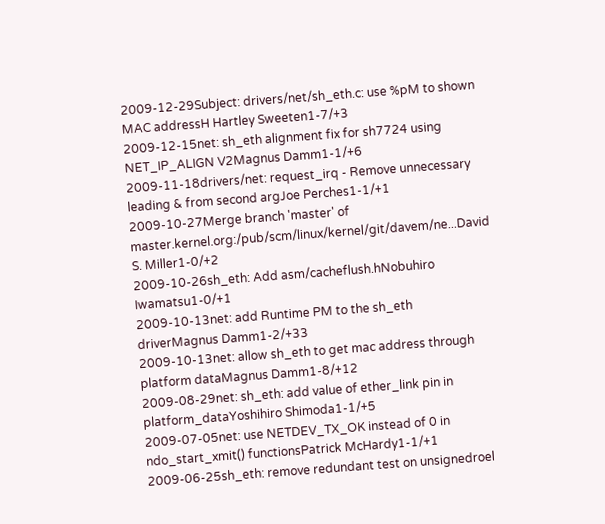2009-12-29Subject: drivers/net/sh_eth.c: use %pM to shown MAC addressH Hartley Sweeten1-7/+3
2009-12-15net: sh_eth alignment fix for sh7724 using NET_IP_ALIGN V2Magnus Damm1-1/+6
2009-11-18drivers/net: request_irq - Remove unnecessary leading & from second argJoe Perches1-1/+1
2009-10-27Merge branch 'master' of master.kernel.org:/pub/scm/linux/kernel/git/davem/ne...David S. Miller1-0/+2
2009-10-26sh_eth: Add asm/cacheflush.hNobuhiro Iwamatsu1-0/+1
2009-10-13net: add Runtime PM to the sh_eth driverMagnus Damm1-2/+33
2009-10-13net: allow sh_eth to get mac address through platform dataMagnus Damm1-8/+12
2009-08-29net: sh_eth: add value of ether_link pin in platform_dataYoshihiro Shimoda1-1/+5
2009-07-05net: use NETDEV_TX_OK instead of 0 in ndo_start_xmit() functionsPatrick McHardy1-1/+1
2009-06-25sh_eth: remove redundant test on unsignedroel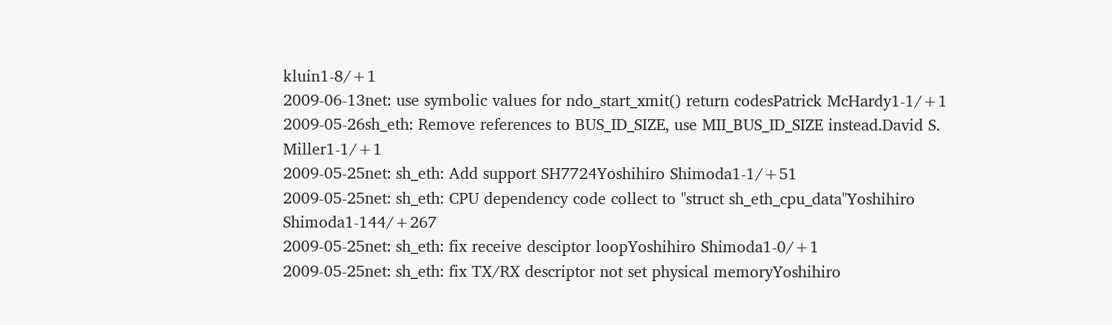kluin1-8/+1
2009-06-13net: use symbolic values for ndo_start_xmit() return codesPatrick McHardy1-1/+1
2009-05-26sh_eth: Remove references to BUS_ID_SIZE, use MII_BUS_ID_SIZE instead.David S. Miller1-1/+1
2009-05-25net: sh_eth: Add support SH7724Yoshihiro Shimoda1-1/+51
2009-05-25net: sh_eth: CPU dependency code collect to "struct sh_eth_cpu_data"Yoshihiro Shimoda1-144/+267
2009-05-25net: sh_eth: fix receive desciptor loopYoshihiro Shimoda1-0/+1
2009-05-25net: sh_eth: fix TX/RX descriptor not set physical memoryYoshihiro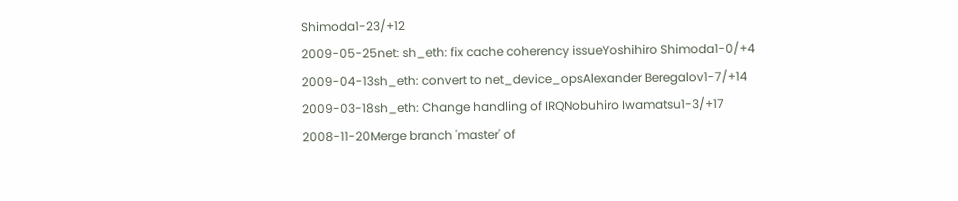Shimoda1-23/+12
2009-05-25net: sh_eth: fix cache coherency issueYoshihiro Shimoda1-0/+4
2009-04-13sh_eth: convert to net_device_opsAlexander Beregalov1-7/+14
2009-03-18sh_eth: Change handling of IRQNobuhiro Iwamatsu1-3/+17
2008-11-20Merge branch 'master' of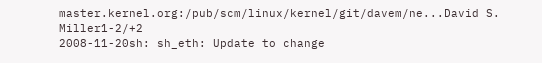master.kernel.org:/pub/scm/linux/kernel/git/davem/ne...David S. Miller1-2/+2
2008-11-20sh: sh_eth: Update to change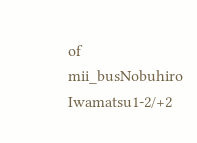of mii_busNobuhiro Iwamatsu1-2/+2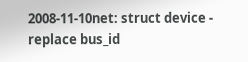2008-11-10net: struct device - replace bus_id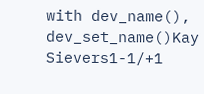with dev_name(), dev_set_name()Kay Sievers1-1/+1